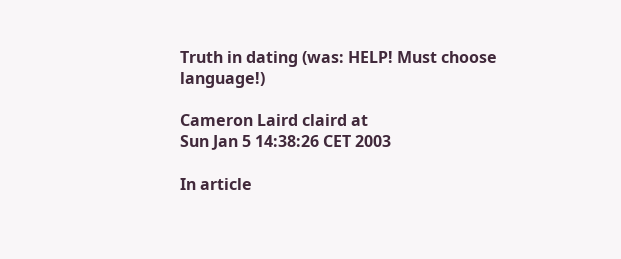Truth in dating (was: HELP! Must choose language!)

Cameron Laird claird at
Sun Jan 5 14:38:26 CET 2003

In article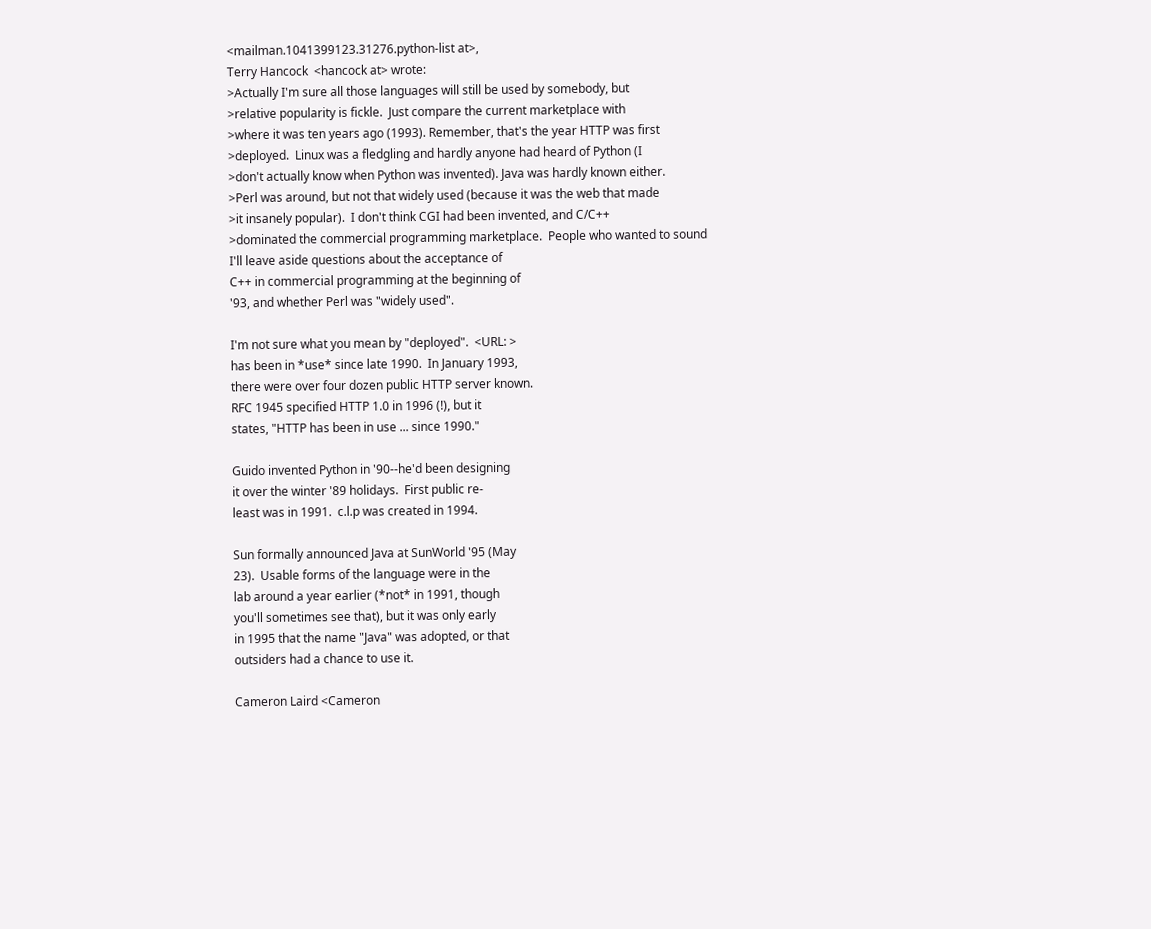<mailman.1041399123.31276.python-list at>,
Terry Hancock  <hancock at> wrote:
>Actually I'm sure all those languages will still be used by somebody, but
>relative popularity is fickle.  Just compare the current marketplace with
>where it was ten years ago (1993). Remember, that's the year HTTP was first
>deployed.  Linux was a fledgling and hardly anyone had heard of Python (I
>don't actually know when Python was invented). Java was hardly known either.
>Perl was around, but not that widely used (because it was the web that made
>it insanely popular).  I don't think CGI had been invented, and C/C++
>dominated the commercial programming marketplace.  People who wanted to sound
I'll leave aside questions about the acceptance of
C++ in commercial programming at the beginning of
'93, and whether Perl was "widely used".

I'm not sure what you mean by "deployed".  <URL: >
has been in *use* since late 1990.  In January 1993,
there were over four dozen public HTTP server known.
RFC 1945 specified HTTP 1.0 in 1996 (!), but it
states, "HTTP has been in use ... since 1990."

Guido invented Python in '90--he'd been designing
it over the winter '89 holidays.  First public re-
least was in 1991.  c.l.p was created in 1994.

Sun formally announced Java at SunWorld '95 (May
23).  Usable forms of the language were in the
lab around a year earlier (*not* in 1991, though
you'll sometimes see that), but it was only early
in 1995 that the name "Java" was adopted, or that
outsiders had a chance to use it.

Cameron Laird <Cameron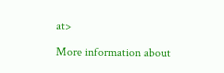at>

More information about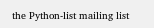the Python-list mailing list